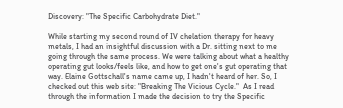Discovery: "The Specific Carbohydrate Diet."

While starting my second round of IV chelation therapy for heavy metals, I had an insightful discussion with a Dr. sitting next to me going through the same process. We were talking about what a healthy operating gut looks/feels like, and how to get one's gut operating that way. Elaine Gottschall's name came up, I hadn't heard of her. So, I checked out this web site: "Breaking The Vicious Cycle."  As I read through the information I made the decision to try the Specific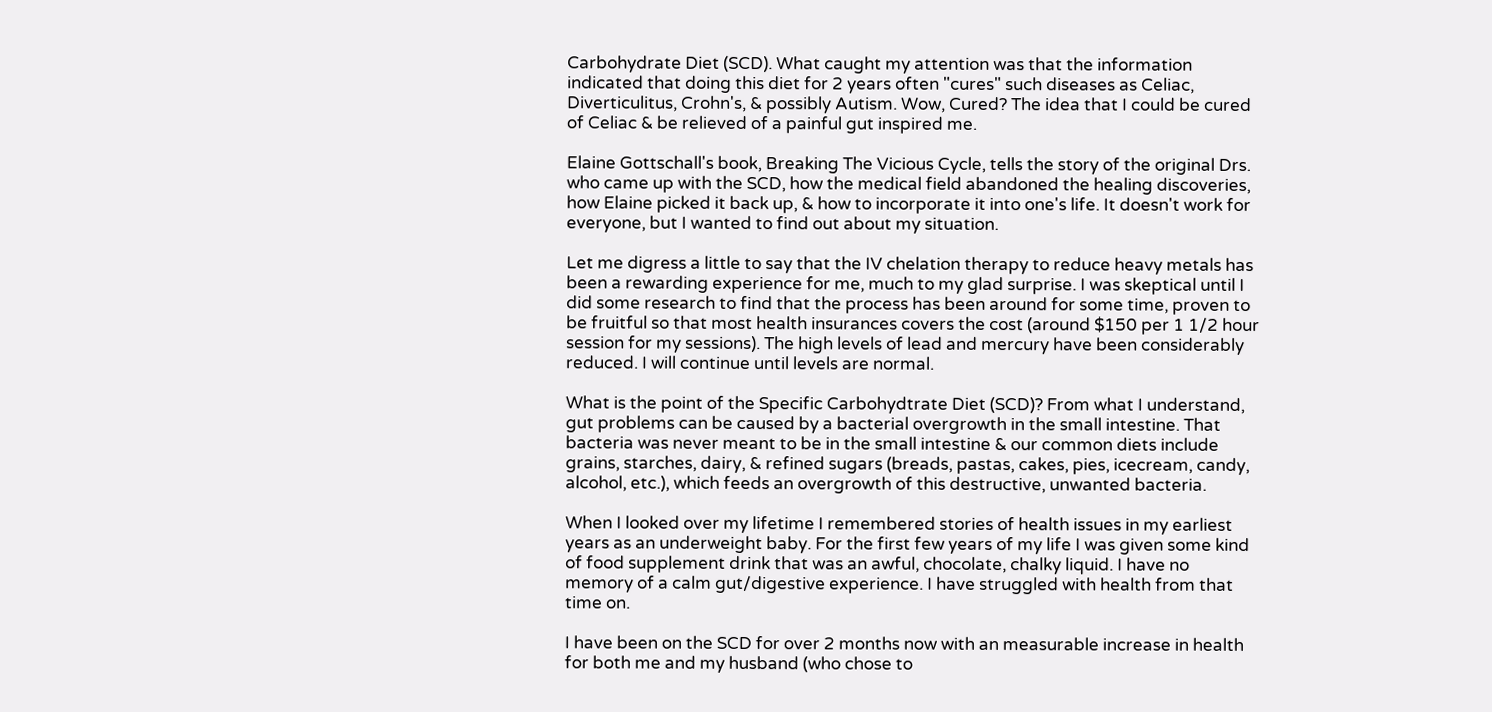Carbohydrate Diet (SCD). What caught my attention was that the information indicated that doing this diet for 2 years often "cures" such diseases as Celiac, Diverticulitus, Crohn's, & possibly Autism. Wow, Cured? The idea that I could be cured of Celiac & be relieved of a painful gut inspired me.

Elaine Gottschall's book, Breaking The Vicious Cycle, tells the story of the original Drs. who came up with the SCD, how the medical field abandoned the healing discoveries, how Elaine picked it back up, & how to incorporate it into one's life. It doesn't work for everyone, but I wanted to find out about my situation.

Let me digress a little to say that the IV chelation therapy to reduce heavy metals has been a rewarding experience for me, much to my glad surprise. I was skeptical until I did some research to find that the process has been around for some time, proven to be fruitful so that most health insurances covers the cost (around $150 per 1 1/2 hour session for my sessions). The high levels of lead and mercury have been considerably reduced. I will continue until levels are normal.

What is the point of the Specific Carbohydtrate Diet (SCD)? From what I understand, gut problems can be caused by a bacterial overgrowth in the small intestine. That bacteria was never meant to be in the small intestine & our common diets include grains, starches, dairy, & refined sugars (breads, pastas, cakes, pies, icecream, candy, alcohol, etc.), which feeds an overgrowth of this destructive, unwanted bacteria.

When I looked over my lifetime I remembered stories of health issues in my earliest years as an underweight baby. For the first few years of my life I was given some kind of food supplement drink that was an awful, chocolate, chalky liquid. I have no memory of a calm gut/digestive experience. I have struggled with health from that time on.

I have been on the SCD for over 2 months now with an measurable increase in health for both me and my husband (who chose to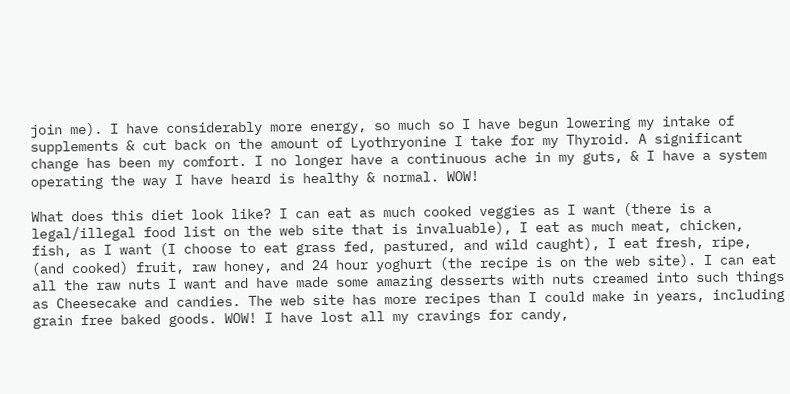join me). I have considerably more energy, so much so I have begun lowering my intake of supplements & cut back on the amount of Lyothryonine I take for my Thyroid. A significant change has been my comfort. I no longer have a continuous ache in my guts, & I have a system operating the way I have heard is healthy & normal. WOW!

What does this diet look like? I can eat as much cooked veggies as I want (there is a legal/illegal food list on the web site that is invaluable), I eat as much meat, chicken, fish, as I want (I choose to eat grass fed, pastured, and wild caught), I eat fresh, ripe, (and cooked) fruit, raw honey, and 24 hour yoghurt (the recipe is on the web site). I can eat all the raw nuts I want and have made some amazing desserts with nuts creamed into such things as Cheesecake and candies. The web site has more recipes than I could make in years, including grain free baked goods. WOW! I have lost all my cravings for candy,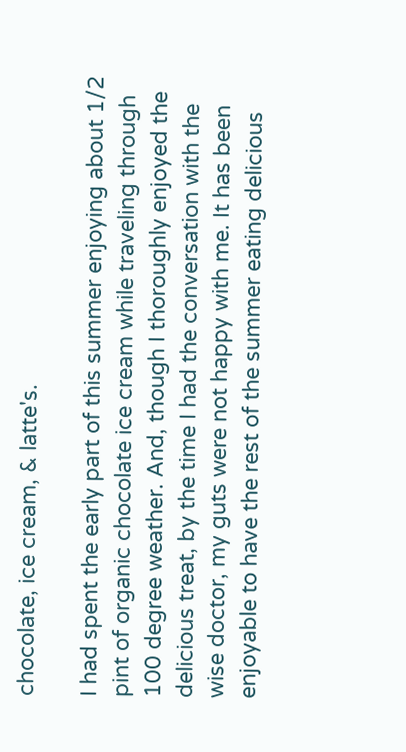chocolate, ice cream, & latte's.

I had spent the early part of this summer enjoying about 1/2 pint of organic chocolate ice cream while traveling through 100 degree weather. And, though I thoroughly enjoyed the delicious treat, by the time I had the conversation with the wise doctor, my guts were not happy with me. It has been enjoyable to have the rest of the summer eating delicious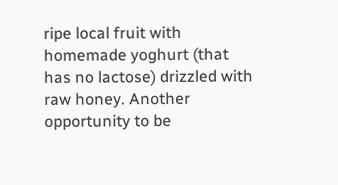ripe local fruit with homemade yoghurt (that has no lactose) drizzled with raw honey. Another opportunity to be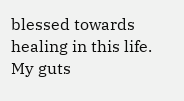blessed towards healing in this life. My guts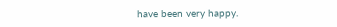have been very happy.